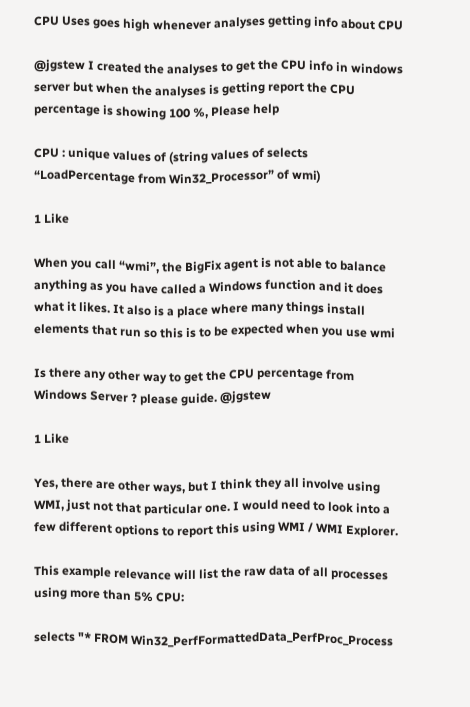CPU Uses goes high whenever analyses getting info about CPU

@jgstew I created the analyses to get the CPU info in windows server but when the analyses is getting report the CPU percentage is showing 100 %, Please help

CPU : unique values of (string values of selects “LoadPercentage from Win32_Processor” of wmi)

1 Like

When you call “wmi”, the BigFix agent is not able to balance anything as you have called a Windows function and it does what it likes. It also is a place where many things install elements that run so this is to be expected when you use wmi

Is there any other way to get the CPU percentage from Windows Server ? please guide. @jgstew

1 Like

Yes, there are other ways, but I think they all involve using WMI, just not that particular one. I would need to look into a few different options to report this using WMI / WMI Explorer.

This example relevance will list the raw data of all processes using more than 5% CPU:

selects "* FROM Win32_PerfFormattedData_PerfProc_Process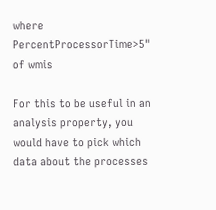where PercentProcessorTime>5" of wmis

For this to be useful in an analysis property, you would have to pick which data about the processes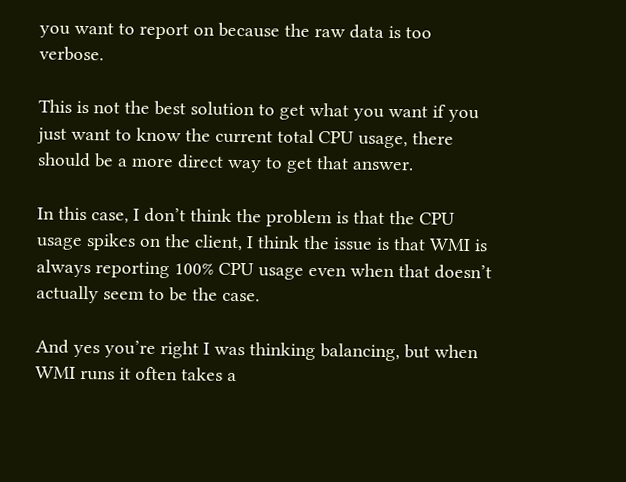you want to report on because the raw data is too verbose.

This is not the best solution to get what you want if you just want to know the current total CPU usage, there should be a more direct way to get that answer.

In this case, I don’t think the problem is that the CPU usage spikes on the client, I think the issue is that WMI is always reporting 100% CPU usage even when that doesn’t actually seem to be the case.

And yes you’re right I was thinking balancing, but when WMI runs it often takes a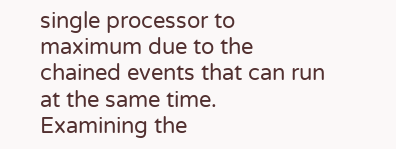single processor to maximum due to the chained events that can run at the same time. Examining the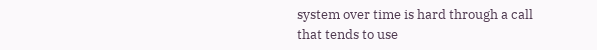system over time is hard through a call that tends to use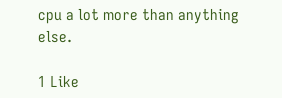cpu a lot more than anything else.

1 Like